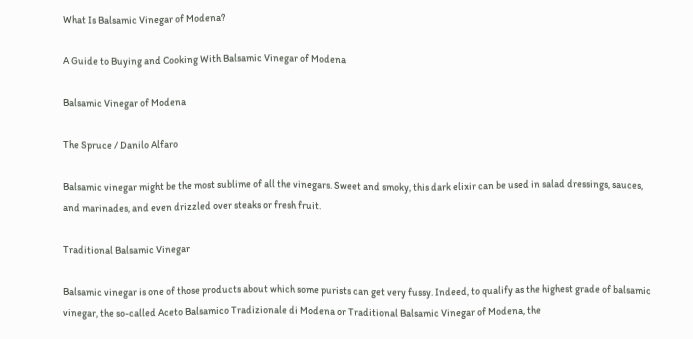What Is Balsamic Vinegar of Modena?

A Guide to Buying and Cooking With Balsamic Vinegar of Modena

Balsamic Vinegar of Modena

The Spruce / Danilo Alfaro

Balsamic vinegar might be the most sublime of all the vinegars. Sweet and smoky, this dark elixir can be used in salad dressings, sauces, and marinades, and even drizzled over steaks or fresh fruit.

Traditional Balsamic Vinegar

Balsamic vinegar is one of those products about which some purists can get very fussy. Indeed, to qualify as the highest grade of balsamic vinegar, the so-called Aceto Balsamico Tradizionale di Modena or Traditional Balsamic Vinegar of Modena, the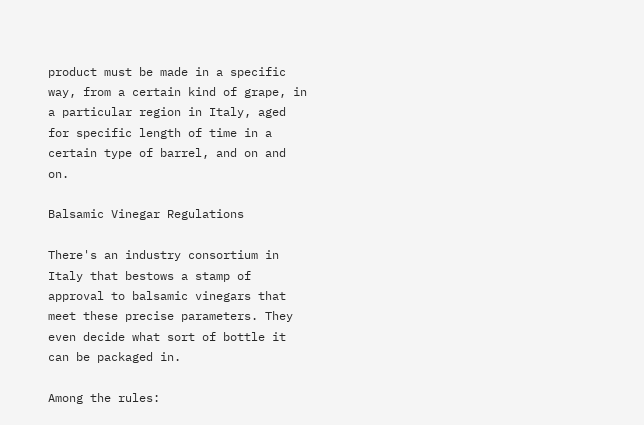product must be made in a specific way, from a certain kind of grape, in a particular region in Italy, aged for specific length of time in a certain type of barrel, and on and on.

Balsamic Vinegar Regulations

There's an industry consortium in Italy that bestows a stamp of approval to balsamic vinegars that meet these precise parameters. They even decide what sort of bottle it can be packaged in.

Among the rules: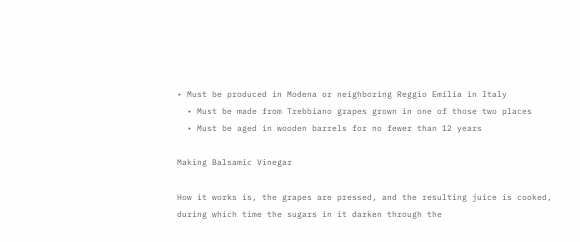• Must be produced in Modena or neighboring Reggio Emilia in Italy
  • Must be made from Trebbiano grapes grown in one of those two places
  • Must be aged in wooden barrels for no fewer than 12 years

Making Balsamic Vinegar

How it works is, the grapes are pressed, and the resulting juice is cooked, during which time the sugars in it darken through the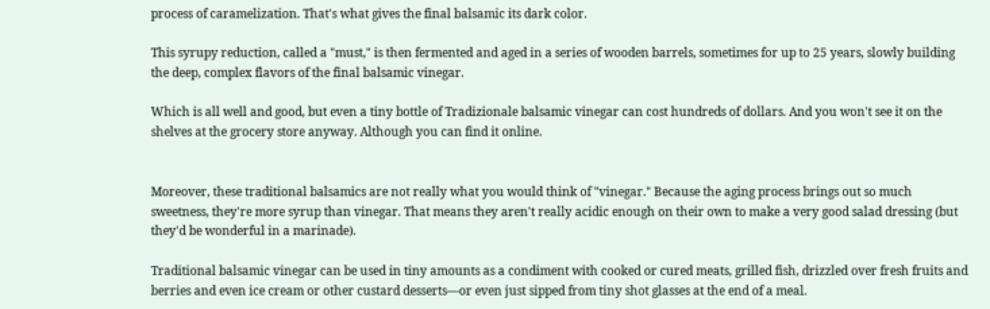process of caramelization. That's what gives the final balsamic its dark color.

This syrupy reduction, called a "must," is then fermented and aged in a series of wooden barrels, sometimes for up to 25 years, slowly building the deep, complex flavors of the final balsamic vinegar.

Which is all well and good, but even a tiny bottle of Tradizionale balsamic vinegar can cost hundreds of dollars. And you won't see it on the shelves at the grocery store anyway. Although you can find it online.


Moreover, these traditional balsamics are not really what you would think of "vinegar." Because the aging process brings out so much sweetness, they're more syrup than vinegar. That means they aren't really acidic enough on their own to make a very good salad dressing (but they'd be wonderful in a marinade).

Traditional balsamic vinegar can be used in tiny amounts as a condiment with cooked or cured meats, grilled fish, drizzled over fresh fruits and berries and even ice cream or other custard desserts—or even just sipped from tiny shot glasses at the end of a meal.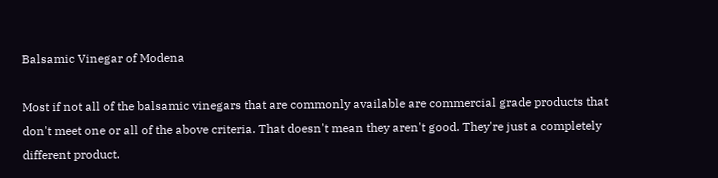Balsamic Vinegar of Modena

Most if not all of the balsamic vinegars that are commonly available are commercial grade products that don't meet one or all of the above criteria. That doesn't mean they aren't good. They're just a completely different product.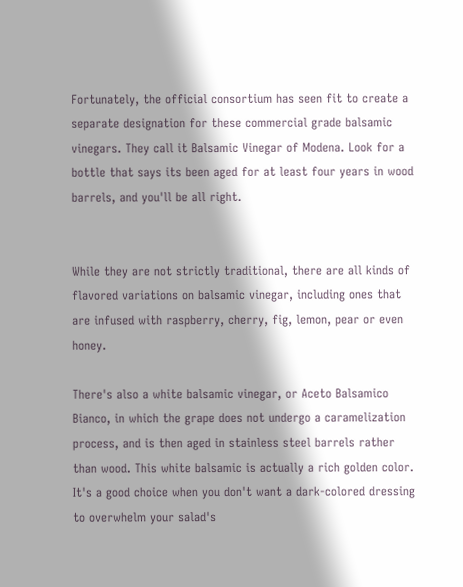Fortunately, the official consortium has seen fit to create a separate designation for these commercial grade balsamic vinegars. They call it Balsamic Vinegar of Modena. Look for a bottle that says its been aged for at least four years in wood barrels, and you'll be all right.


While they are not strictly traditional, there are all kinds of flavored variations on balsamic vinegar, including ones that are infused with raspberry, cherry, fig, lemon, pear or even honey.

There's also a white balsamic vinegar, or Aceto Balsamico Bianco, in which the grape does not undergo a caramelization process, and is then aged in stainless steel barrels rather than wood. This white balsamic is actually a rich golden color. It's a good choice when you don't want a dark-colored dressing to overwhelm your salad's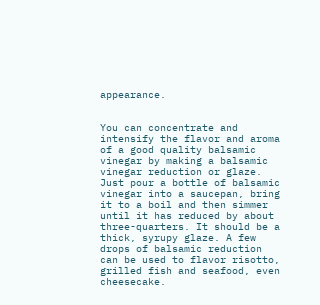appearance.


You can concentrate and intensify the flavor and aroma of a good quality balsamic vinegar by making a balsamic vinegar reduction or glaze. Just pour a bottle of balsamic vinegar into a saucepan, bring it to a boil and then simmer until it has reduced by about three-quarters. It should be a thick, syrupy glaze. A few drops of balsamic reduction can be used to flavor risotto, grilled fish and seafood, even cheesecake.